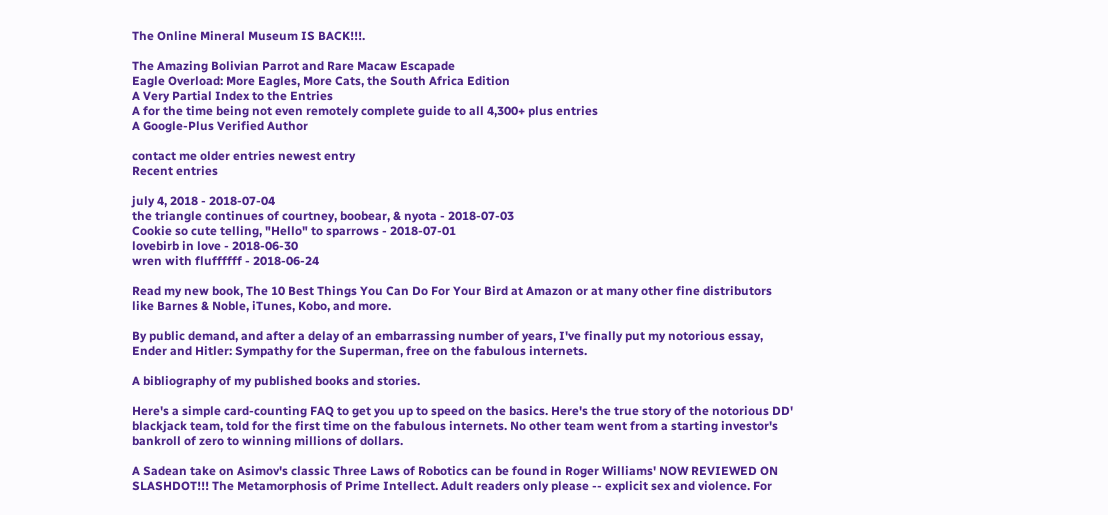The Online Mineral Museum IS BACK!!!.

The Amazing Bolivian Parrot and Rare Macaw Escapade
Eagle Overload: More Eagles, More Cats, the South Africa Edition
A Very Partial Index to the Entries
A for the time being not even remotely complete guide to all 4,300+ plus entries
A Google-Plus Verified Author

contact me older entries newest entry
Recent entries

july 4, 2018 - 2018-07-04
the triangle continues of courtney, boobear, & nyota - 2018-07-03
Cookie so cute telling, "Hello" to sparrows - 2018-07-01
lovebirb in love - 2018-06-30
wren with fluffffff - 2018-06-24

Read my new book, The 10 Best Things You Can Do For Your Bird at Amazon or at many other fine distributors like Barnes & Noble, iTunes, Kobo, and more.

By public demand, and after a delay of an embarrassing number of years, I've finally put my notorious essay, Ender and Hitler: Sympathy for the Superman, free on the fabulous internets.

A bibliography of my published books and stories.

Here's a simple card-counting FAQ to get you up to speed on the basics. Here's the true story of the notorious DD' blackjack team, told for the first time on the fabulous internets. No other team went from a starting investor's bankroll of zero to winning millions of dollars.

A Sadean take on Asimov's classic Three Laws of Robotics can be found in Roger Williams' NOW REVIEWED ON SLASHDOT!!! The Metamorphosis of Prime Intellect. Adult readers only please -- explicit sex and violence. For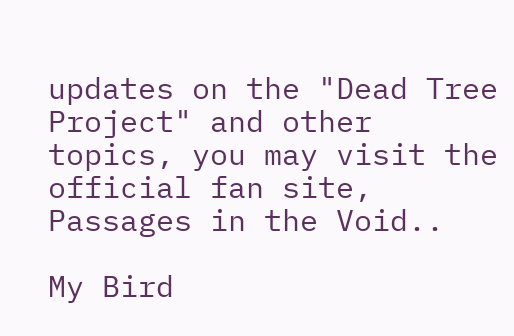updates on the "Dead Tree Project" and other topics, you may visit the official fan site, Passages in the Void..

My Bird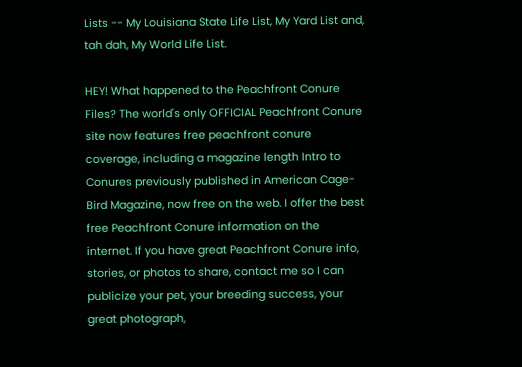Lists -- My Louisiana State Life List, My Yard List and, tah dah, My World Life List.

HEY! What happened to the Peachfront Conure Files? The world's only OFFICIAL Peachfront Conure site now features free peachfront conure coverage, including a magazine length Intro to Conures previously published in American Cage-Bird Magazine, now free on the web. I offer the best free Peachfront Conure information on the internet. If you have great Peachfront Conure info, stories, or photos to share, contact me so I can publicize your pet, your breeding success, your great photograph,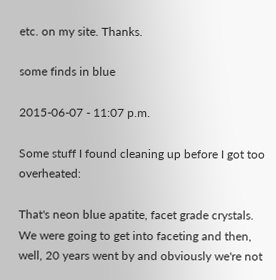etc. on my site. Thanks.

some finds in blue

2015-06-07 - 11:07 p.m.

Some stuff I found cleaning up before I got too overheated:

That's neon blue apatite, facet grade crystals. We were going to get into faceting and then, well, 20 years went by and obviously we're not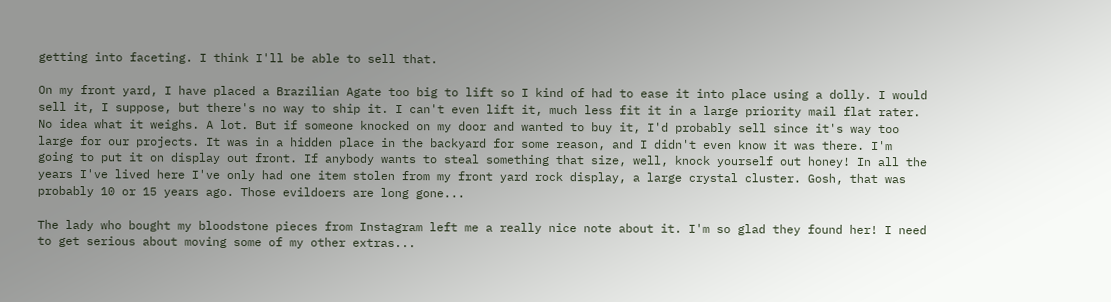getting into faceting. I think I'll be able to sell that.

On my front yard, I have placed a Brazilian Agate too big to lift so I kind of had to ease it into place using a dolly. I would sell it, I suppose, but there's no way to ship it. I can't even lift it, much less fit it in a large priority mail flat rater. No idea what it weighs. A lot. But if someone knocked on my door and wanted to buy it, I'd probably sell since it's way too large for our projects. It was in a hidden place in the backyard for some reason, and I didn't even know it was there. I'm going to put it on display out front. If anybody wants to steal something that size, well, knock yourself out honey! In all the years I've lived here I've only had one item stolen from my front yard rock display, a large crystal cluster. Gosh, that was probably 10 or 15 years ago. Those evildoers are long gone...

The lady who bought my bloodstone pieces from Instagram left me a really nice note about it. I'm so glad they found her! I need to get serious about moving some of my other extras...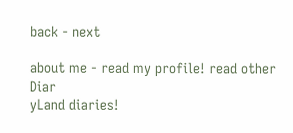back - next

about me - read my profile! read other Diar
yLand diaries!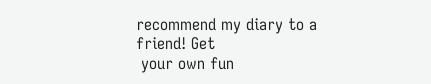recommend my diary to a friend! Get
 your own fun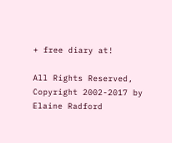+ free diary at!

All Rights Reserved, Copyright 2002-2017 by Elaine Radford